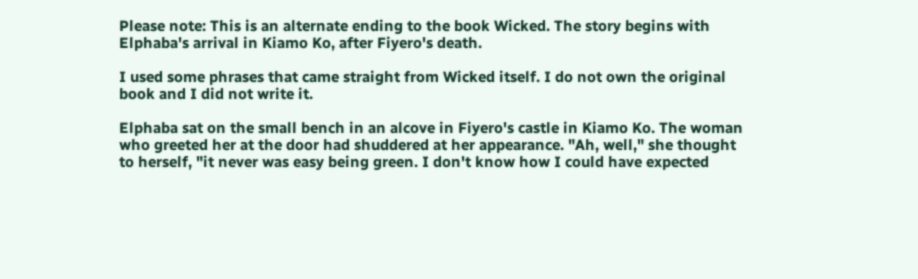Please note: This is an alternate ending to the book Wicked. The story begins with Elphaba's arrival in Kiamo Ko, after Fiyero's death.

I used some phrases that came straight from Wicked itself. I do not own the original book and I did not write it.

Elphaba sat on the small bench in an alcove in Fiyero's castle in Kiamo Ko. The woman who greeted her at the door had shuddered at her appearance. "Ah, well," she thought to herself, "it never was easy being green. I don't know how I could have expected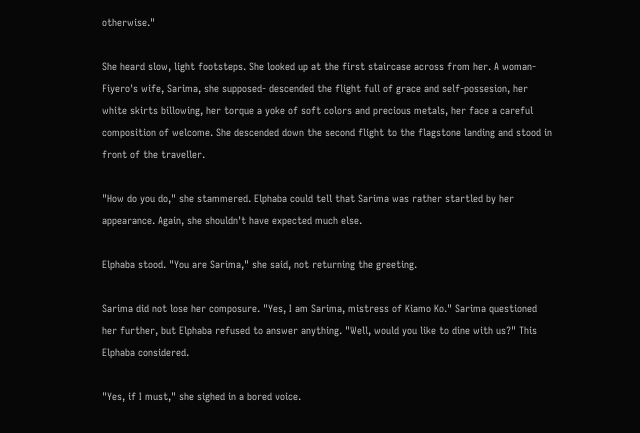otherwise."

She heard slow, light footsteps. She looked up at the first staircase across from her. A woman- Fiyero's wife, Sarima, she supposed- descended the flight full of grace and self-possesion, her white skirts billowing, her torque a yoke of soft colors and precious metals, her face a careful composition of welcome. She descended down the second flight to the flagstone landing and stood in front of the traveller.

"How do you do," she stammered. Elphaba could tell that Sarima was rather startled by her appearance. Again, she shouldn't have expected much else.

Elphaba stood. "You are Sarima," she said, not returning the greeting.

Sarima did not lose her composure. "Yes, I am Sarima, mistress of Kiamo Ko." Sarima questioned her further, but Elphaba refused to answer anything. "Well, would you like to dine with us?" This Elphaba considered.

"Yes, if I must," she sighed in a bored voice.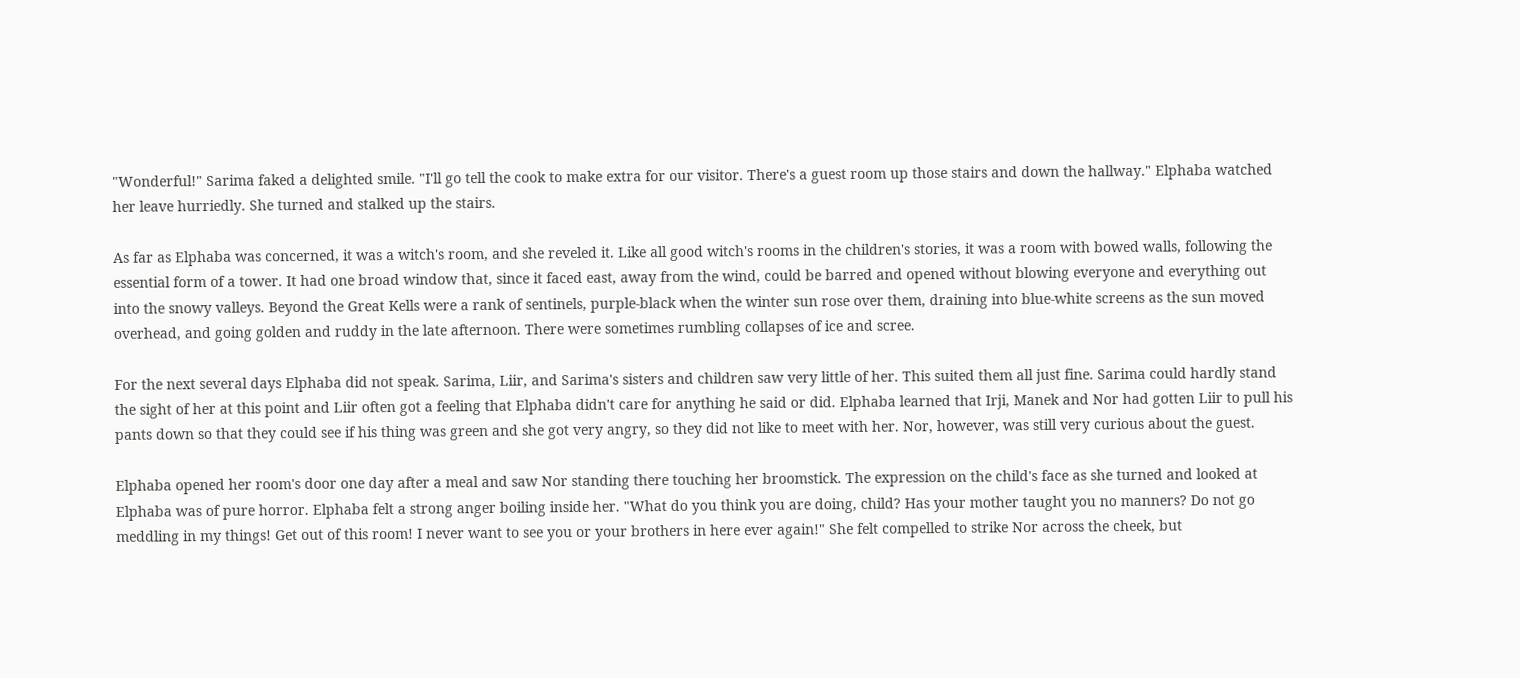"Wonderful!" Sarima faked a delighted smile. "I'll go tell the cook to make extra for our visitor. There's a guest room up those stairs and down the hallway." Elphaba watched her leave hurriedly. She turned and stalked up the stairs.

As far as Elphaba was concerned, it was a witch's room, and she reveled it. Like all good witch's rooms in the children's stories, it was a room with bowed walls, following the essential form of a tower. It had one broad window that, since it faced east, away from the wind, could be barred and opened without blowing everyone and everything out into the snowy valleys. Beyond the Great Kells were a rank of sentinels, purple-black when the winter sun rose over them, draining into blue-white screens as the sun moved overhead, and going golden and ruddy in the late afternoon. There were sometimes rumbling collapses of ice and scree.

For the next several days Elphaba did not speak. Sarima, Liir, and Sarima's sisters and children saw very little of her. This suited them all just fine. Sarima could hardly stand the sight of her at this point and Liir often got a feeling that Elphaba didn't care for anything he said or did. Elphaba learned that Irji, Manek and Nor had gotten Liir to pull his pants down so that they could see if his thing was green and she got very angry, so they did not like to meet with her. Nor, however, was still very curious about the guest.

Elphaba opened her room's door one day after a meal and saw Nor standing there touching her broomstick. The expression on the child's face as she turned and looked at Elphaba was of pure horror. Elphaba felt a strong anger boiling inside her. "What do you think you are doing, child? Has your mother taught you no manners? Do not go meddling in my things! Get out of this room! I never want to see you or your brothers in here ever again!" She felt compelled to strike Nor across the cheek, but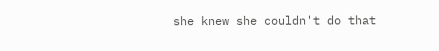she knew she couldn't do that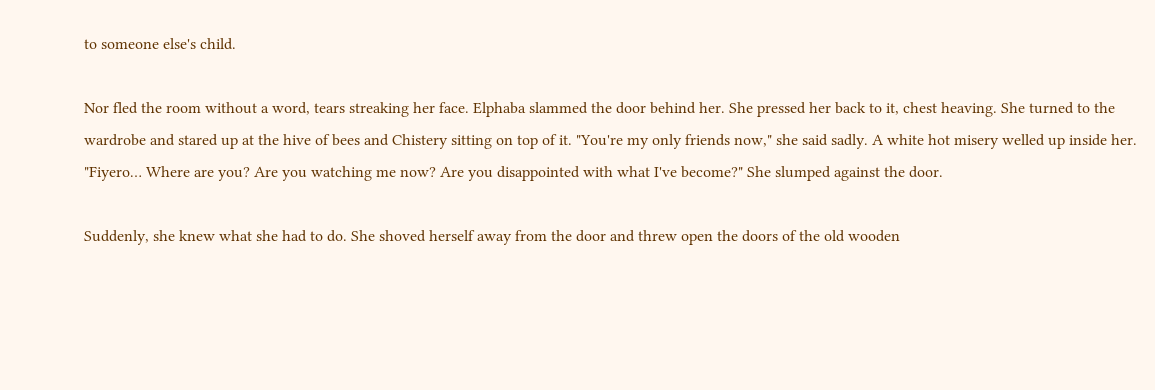to someone else's child.

Nor fled the room without a word, tears streaking her face. Elphaba slammed the door behind her. She pressed her back to it, chest heaving. She turned to the wardrobe and stared up at the hive of bees and Chistery sitting on top of it. "You're my only friends now," she said sadly. A white hot misery welled up inside her. "Fiyero… Where are you? Are you watching me now? Are you disappointed with what I've become?" She slumped against the door.

Suddenly, she knew what she had to do. She shoved herself away from the door and threw open the doors of the old wooden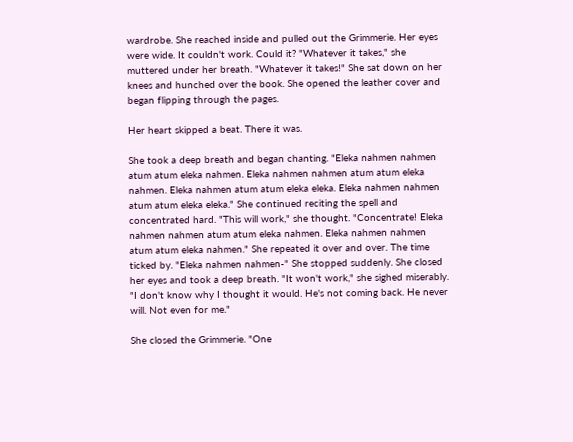wardrobe. She reached inside and pulled out the Grimmerie. Her eyes were wide. It couldn't work. Could it? "Whatever it takes," she muttered under her breath. "Whatever it takes!" She sat down on her knees and hunched over the book. She opened the leather cover and began flipping through the pages.

Her heart skipped a beat. There it was.

She took a deep breath and began chanting. "Eleka nahmen nahmen atum atum eleka nahmen. Eleka nahmen nahmen atum atum eleka nahmen. Eleka nahmen atum atum eleka eleka. Eleka nahmen nahmen atum atum eleka eleka." She continued reciting the spell and concentrated hard. "This will work," she thought. "Concentrate! Eleka nahmen nahmen atum atum eleka nahmen. Eleka nahmen nahmen atum atum eleka nahmen." She repeated it over and over. The time ticked by. "Eleka nahmen nahmen-" She stopped suddenly. She closed her eyes and took a deep breath. "It won't work," she sighed miserably. "I don't know why I thought it would. He's not coming back. He never will. Not even for me."

She closed the Grimmerie. "One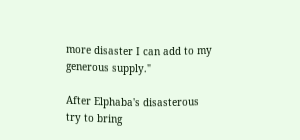more disaster I can add to my generous supply."

After Elphaba's disasterous try to bring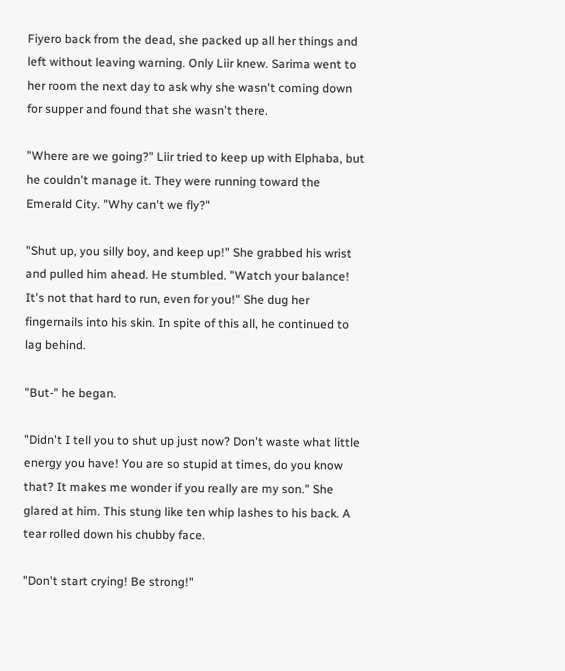Fiyero back from the dead, she packed up all her things and left without leaving warning. Only Liir knew. Sarima went to her room the next day to ask why she wasn't coming down for supper and found that she wasn't there.

"Where are we going?" Liir tried to keep up with Elphaba, but he couldn't manage it. They were running toward the Emerald City. "Why can't we fly?"

"Shut up, you silly boy, and keep up!" She grabbed his wrist and pulled him ahead. He stumbled. "Watch your balance! It's not that hard to run, even for you!" She dug her fingernails into his skin. In spite of this all, he continued to lag behind.

"But-" he began.

"Didn't I tell you to shut up just now? Don't waste what little energy you have! You are so stupid at times, do you know that? It makes me wonder if you really are my son." She glared at him. This stung like ten whip lashes to his back. A tear rolled down his chubby face.

"Don't start crying! Be strong!"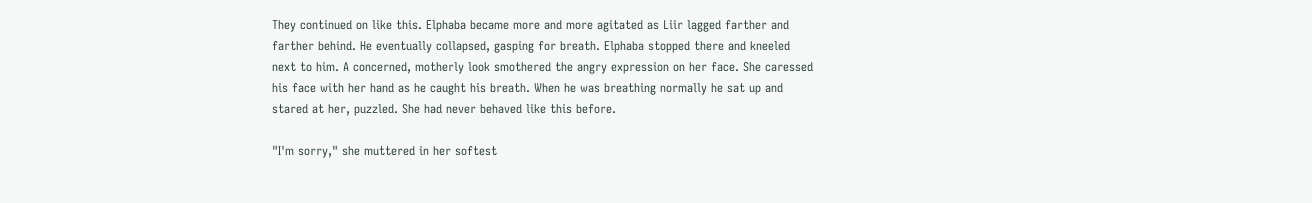They continued on like this. Elphaba became more and more agitated as Liir lagged farther and farther behind. He eventually collapsed, gasping for breath. Elphaba stopped there and kneeled next to him. A concerned, motherly look smothered the angry expression on her face. She caressed his face with her hand as he caught his breath. When he was breathing normally he sat up and stared at her, puzzled. She had never behaved like this before.

"I'm sorry," she muttered in her softest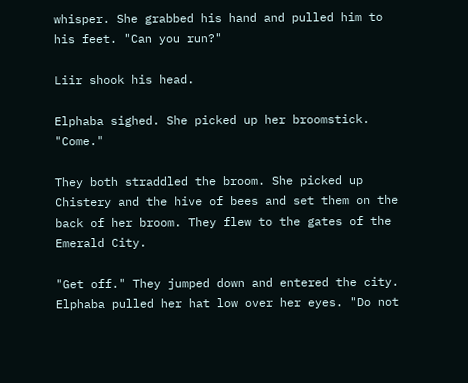whisper. She grabbed his hand and pulled him to his feet. "Can you run?"

Liir shook his head.

Elphaba sighed. She picked up her broomstick. "Come."

They both straddled the broom. She picked up Chistery and the hive of bees and set them on the back of her broom. They flew to the gates of the Emerald City.

"Get off." They jumped down and entered the city. Elphaba pulled her hat low over her eyes. "Do not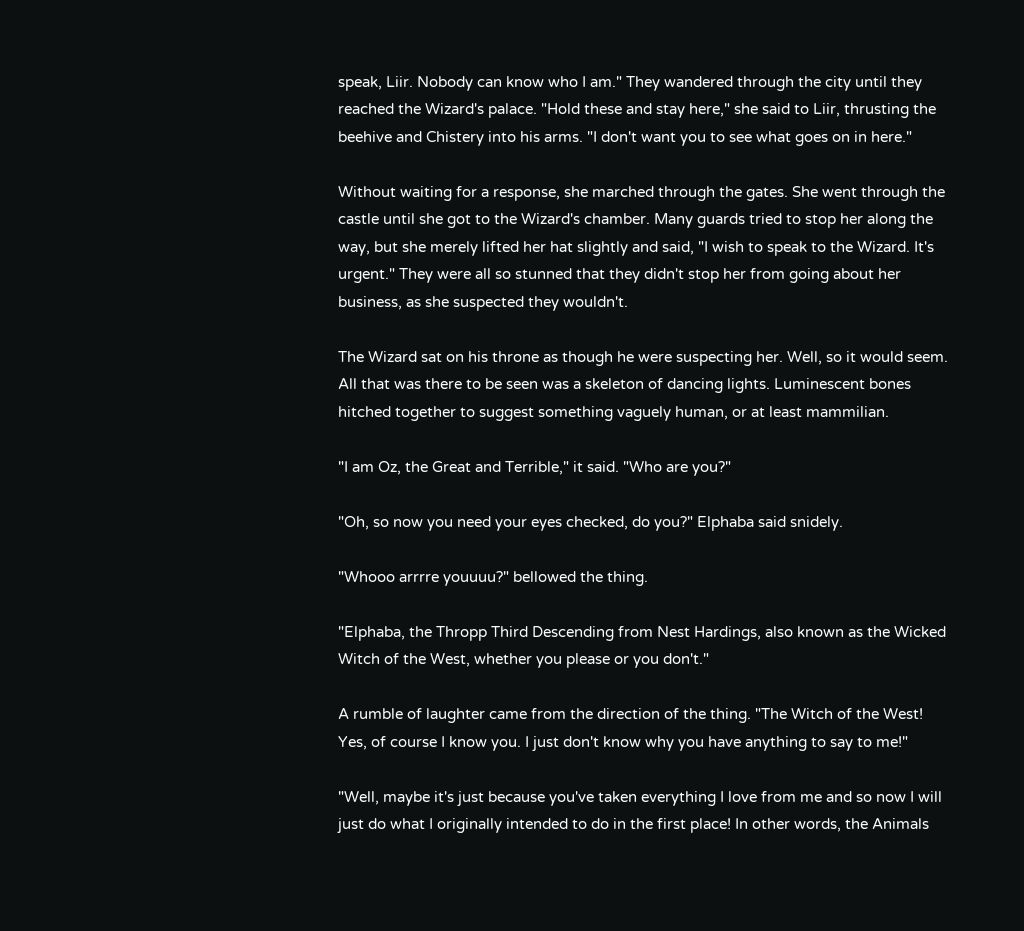speak, Liir. Nobody can know who I am." They wandered through the city until they reached the Wizard's palace. "Hold these and stay here," she said to Liir, thrusting the beehive and Chistery into his arms. "I don't want you to see what goes on in here."

Without waiting for a response, she marched through the gates. She went through the castle until she got to the Wizard's chamber. Many guards tried to stop her along the way, but she merely lifted her hat slightly and said, "I wish to speak to the Wizard. It's urgent." They were all so stunned that they didn't stop her from going about her business, as she suspected they wouldn't.

The Wizard sat on his throne as though he were suspecting her. Well, so it would seem. All that was there to be seen was a skeleton of dancing lights. Luminescent bones hitched together to suggest something vaguely human, or at least mammilian.

"I am Oz, the Great and Terrible," it said. "Who are you?"

"Oh, so now you need your eyes checked, do you?" Elphaba said snidely.

"Whooo arrrre youuuu?" bellowed the thing.

"Elphaba, the Thropp Third Descending from Nest Hardings, also known as the Wicked Witch of the West, whether you please or you don't."

A rumble of laughter came from the direction of the thing. "The Witch of the West! Yes, of course I know you. I just don't know why you have anything to say to me!"

"Well, maybe it's just because you've taken everything I love from me and so now I will just do what I originally intended to do in the first place! In other words, the Animals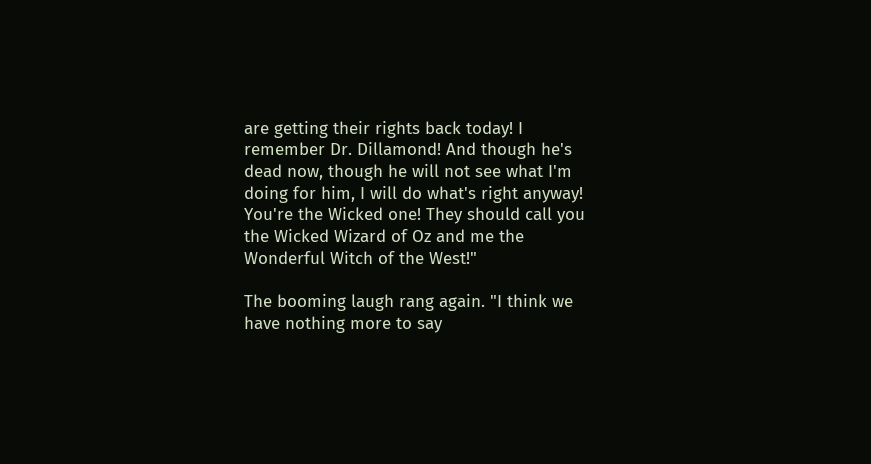are getting their rights back today! I remember Dr. Dillamond! And though he's dead now, though he will not see what I'm doing for him, I will do what's right anyway! You're the Wicked one! They should call you the Wicked Wizard of Oz and me the Wonderful Witch of the West!"

The booming laugh rang again. "I think we have nothing more to say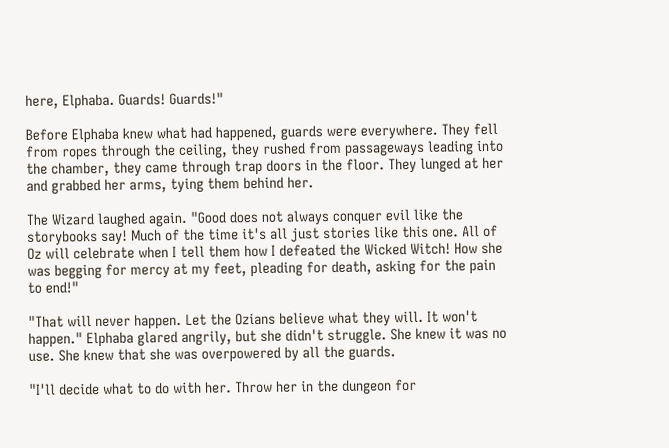here, Elphaba. Guards! Guards!"

Before Elphaba knew what had happened, guards were everywhere. They fell from ropes through the ceiling, they rushed from passageways leading into the chamber, they came through trap doors in the floor. They lunged at her and grabbed her arms, tying them behind her.

The Wizard laughed again. "Good does not always conquer evil like the storybooks say! Much of the time it's all just stories like this one. All of Oz will celebrate when I tell them how I defeated the Wicked Witch! How she was begging for mercy at my feet, pleading for death, asking for the pain to end!"

"That will never happen. Let the Ozians believe what they will. It won't happen." Elphaba glared angrily, but she didn't struggle. She knew it was no use. She knew that she was overpowered by all the guards.

"I'll decide what to do with her. Throw her in the dungeon for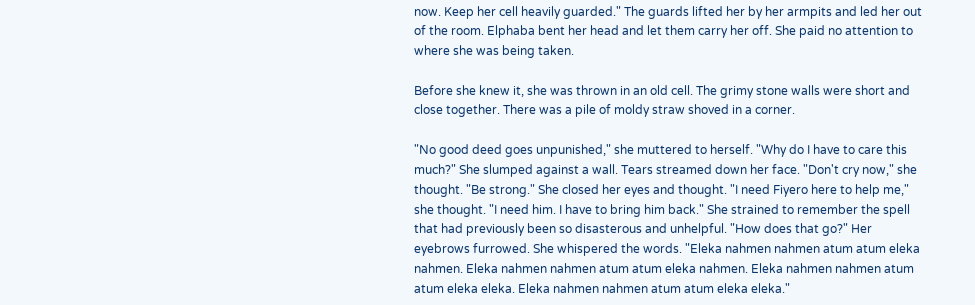now. Keep her cell heavily guarded." The guards lifted her by her armpits and led her out of the room. Elphaba bent her head and let them carry her off. She paid no attention to where she was being taken.

Before she knew it, she was thrown in an old cell. The grimy stone walls were short and close together. There was a pile of moldy straw shoved in a corner.

"No good deed goes unpunished," she muttered to herself. "Why do I have to care this much?" She slumped against a wall. Tears streamed down her face. "Don't cry now," she thought. "Be strong." She closed her eyes and thought. "I need Fiyero here to help me," she thought. "I need him. I have to bring him back." She strained to remember the spell that had previously been so disasterous and unhelpful. "How does that go?" Her eyebrows furrowed. She whispered the words. "Eleka nahmen nahmen atum atum eleka nahmen. Eleka nahmen nahmen atum atum eleka nahmen. Eleka nahmen nahmen atum atum eleka eleka. Eleka nahmen nahmen atum atum eleka eleka."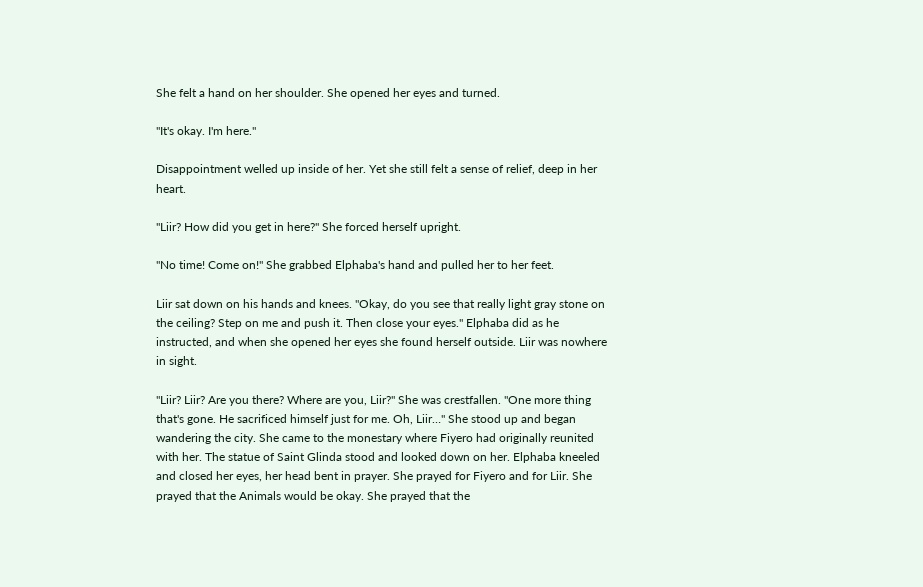She felt a hand on her shoulder. She opened her eyes and turned.

"It's okay. I'm here."

Disappointment welled up inside of her. Yet she still felt a sense of relief, deep in her heart.

"Liir? How did you get in here?" She forced herself upright.

"No time! Come on!" She grabbed Elphaba's hand and pulled her to her feet.

Liir sat down on his hands and knees. "Okay, do you see that really light gray stone on the ceiling? Step on me and push it. Then close your eyes." Elphaba did as he instructed, and when she opened her eyes she found herself outside. Liir was nowhere in sight.

"Liir? Liir? Are you there? Where are you, Liir?" She was crestfallen. "One more thing that's gone. He sacrificed himself just for me. Oh, Liir…" She stood up and began wandering the city. She came to the monestary where Fiyero had originally reunited with her. The statue of Saint Glinda stood and looked down on her. Elphaba kneeled and closed her eyes, her head bent in prayer. She prayed for Fiyero and for Liir. She prayed that the Animals would be okay. She prayed that the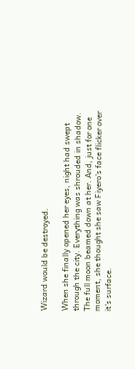Wizard would be destroyed.

When she finally opened her eyes, night had swept through the city. Everything was shrouded in shadow. The full moon beamed down at her. And, just for one moment, she thought she saw Fiyero's face flicker over it's surface.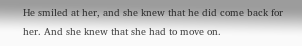He smiled at her, and she knew that he did come back for her. And she knew that she had to move on.